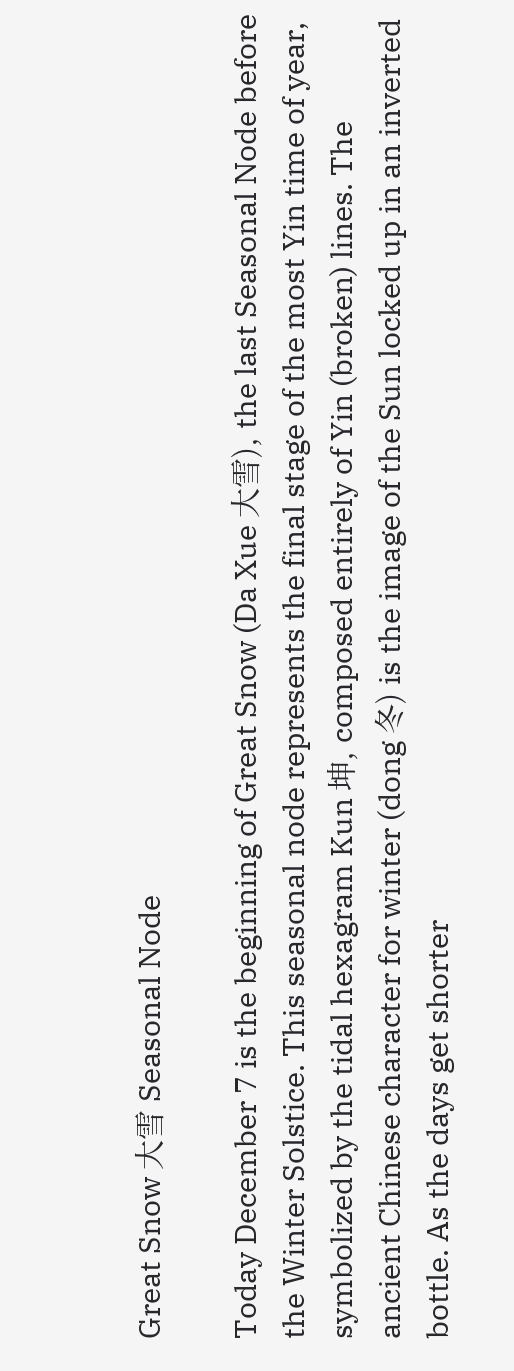Great Snow 大雪 Seasonal Node

Today December 7 is the beginning of Great Snow (Da Xue 大雪), the last Seasonal Node before the Winter Solstice. This seasonal node represents the final stage of the most Yin time of year, symbolized by the tidal hexagram Kun 坤, composed entirely of Yin (broken) lines. The ancient Chinese character for winter (dong 冬) is the image of the Sun locked up in an inverted bottle. As the days get shorter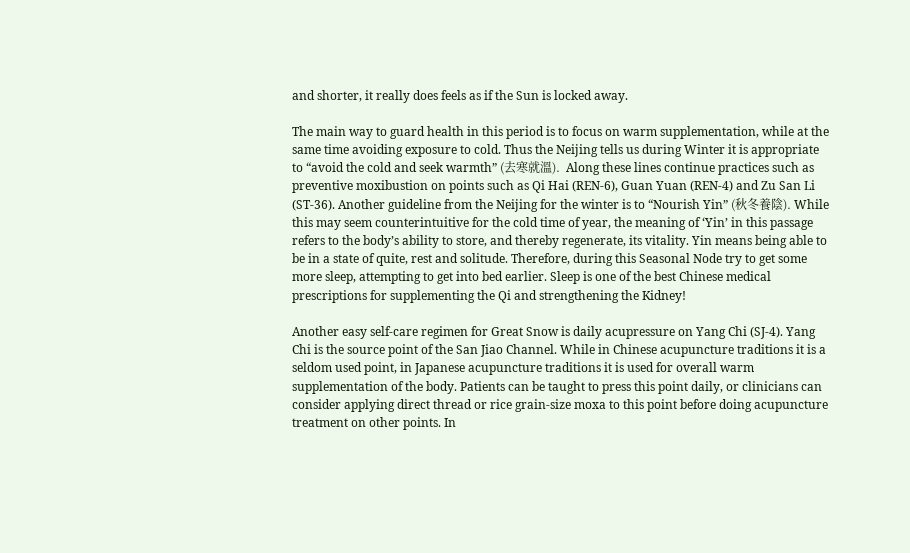and shorter, it really does feels as if the Sun is locked away.

The main way to guard health in this period is to focus on warm supplementation, while at the same time avoiding exposure to cold. Thus the Neijing tells us during Winter it is appropriate to “avoid the cold and seek warmth” (去寒就溫).  Along these lines continue practices such as preventive moxibustion on points such as Qi Hai (REN-6), Guan Yuan (REN-4) and Zu San Li (ST-36). Another guideline from the Neijing for the winter is to “Nourish Yin” (秋冬養陰). While this may seem counterintuitive for the cold time of year, the meaning of ‘Yin’ in this passage refers to the body’s ability to store, and thereby regenerate, its vitality. Yin means being able to be in a state of quite, rest and solitude. Therefore, during this Seasonal Node try to get some more sleep, attempting to get into bed earlier. Sleep is one of the best Chinese medical prescriptions for supplementing the Qi and strengthening the Kidney!

Another easy self-care regimen for Great Snow is daily acupressure on Yang Chi (SJ-4). Yang Chi is the source point of the San Jiao Channel. While in Chinese acupuncture traditions it is a seldom used point, in Japanese acupuncture traditions it is used for overall warm supplementation of the body. Patients can be taught to press this point daily, or clinicians can consider applying direct thread or rice grain-size moxa to this point before doing acupuncture treatment on other points. In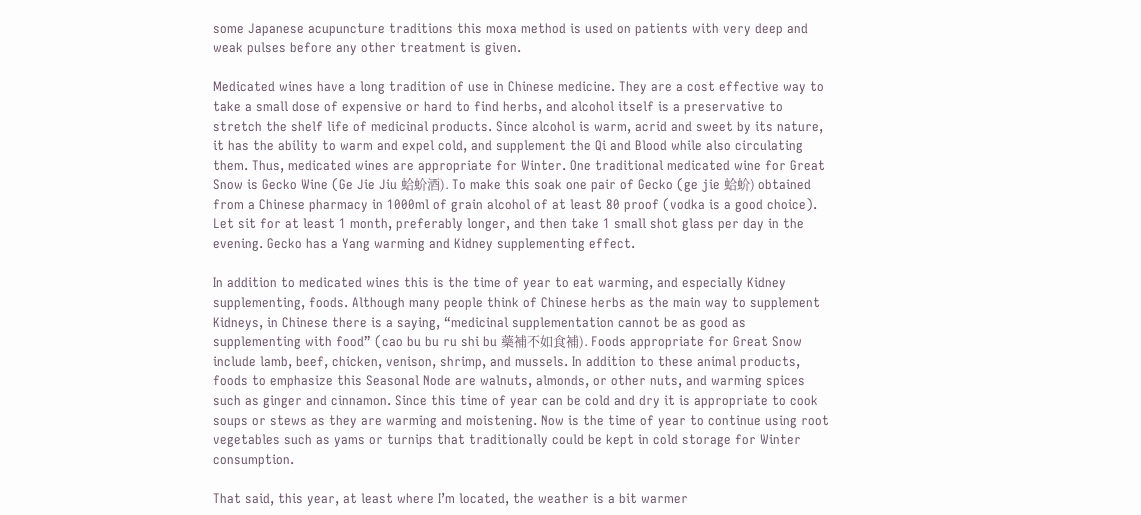some Japanese acupuncture traditions this moxa method is used on patients with very deep and weak pulses before any other treatment is given.

Medicated wines have a long tradition of use in Chinese medicine. They are a cost effective way to take a small dose of expensive or hard to find herbs, and alcohol itself is a preservative to stretch the shelf life of medicinal products. Since alcohol is warm, acrid and sweet by its nature, it has the ability to warm and expel cold, and supplement the Qi and Blood while also circulating them. Thus, medicated wines are appropriate for Winter. One traditional medicated wine for Great Snow is Gecko Wine (Ge Jie Jiu 蛤蚧酒). To make this soak one pair of Gecko (ge jie 蛤蚧) obtained from a Chinese pharmacy in 1000ml of grain alcohol of at least 80 proof (vodka is a good choice). Let sit for at least 1 month, preferably longer, and then take 1 small shot glass per day in the evening. Gecko has a Yang warming and Kidney supplementing effect.

In addition to medicated wines this is the time of year to eat warming, and especially Kidney supplementing, foods. Although many people think of Chinese herbs as the main way to supplement Kidneys, in Chinese there is a saying, “medicinal supplementation cannot be as good as supplementing with food” (cao bu bu ru shi bu 藥補不如食補). Foods appropriate for Great Snow include lamb, beef, chicken, venison, shrimp, and mussels. In addition to these animal products, foods to emphasize this Seasonal Node are walnuts, almonds, or other nuts, and warming spices such as ginger and cinnamon. Since this time of year can be cold and dry it is appropriate to cook soups or stews as they are warming and moistening. Now is the time of year to continue using root vegetables such as yams or turnips that traditionally could be kept in cold storage for Winter consumption.

That said, this year, at least where I’m located, the weather is a bit warmer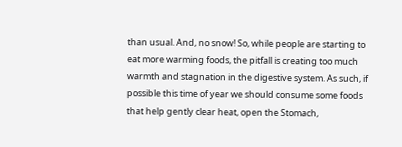than usual. And, no snow! So, while people are starting to eat more warming foods, the pitfall is creating too much warmth and stagnation in the digestive system. As such, if possible this time of year we should consume some foods that help gently clear heat, open the Stomach,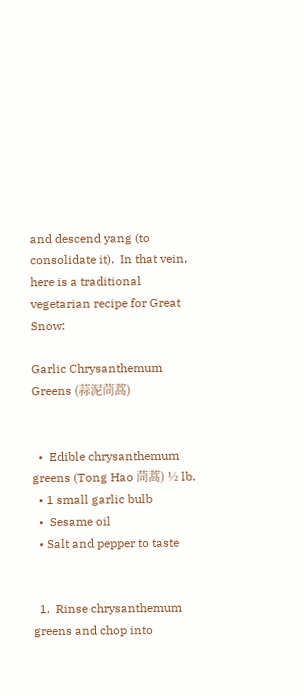and descend yang (to consolidate it).  In that vein, here is a traditional vegetarian recipe for Great Snow:

Garlic Chrysanthemum Greens (蒜泥茼蒿)


  •  Edible chrysanthemum greens (Tong Hao 茼蒿) ½ lb.
  • 1 small garlic bulb
  •  Sesame oil
  • Salt and pepper to taste


  1.  Rinse chrysanthemum greens and chop into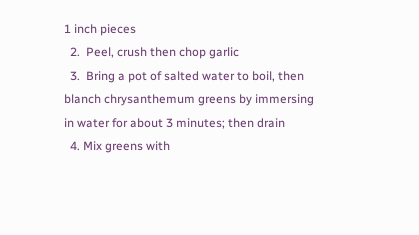1 inch pieces
  2.  Peel, crush then chop garlic
  3.  Bring a pot of salted water to boil, then blanch chrysanthemum greens by immersing in water for about 3 minutes; then drain
  4. Mix greens with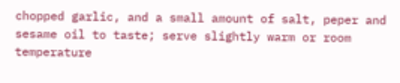chopped garlic, and a small amount of salt, peper and sesame oil to taste; serve slightly warm or room temperature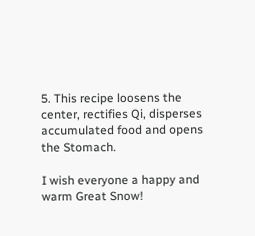5. This recipe loosens the center, rectifies Qi, disperses accumulated food and opens the Stomach.

I wish everyone a happy and warm Great Snow!